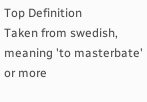Top Definition
Taken from swedish, meaning 'to masterbate' or more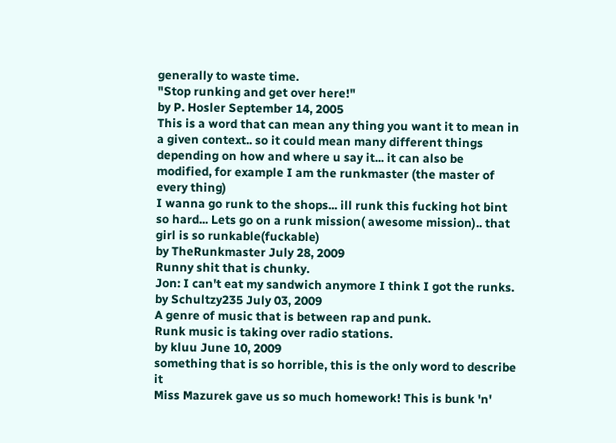generally to waste time.
"Stop runking and get over here!"
by P. Hosler September 14, 2005
This is a word that can mean any thing you want it to mean in a given context.. so it could mean many different things depending on how and where u say it... it can also be modified, for example I am the runkmaster (the master of every thing)
I wanna go runk to the shops... ill runk this fucking hot bint so hard... Lets go on a runk mission( awesome mission).. that girl is so runkable(fuckable)
by TheRunkmaster July 28, 2009
Runny shit that is chunky.
Jon: I can't eat my sandwich anymore I think I got the runks.
by Schultzy235 July 03, 2009
A genre of music that is between rap and punk.
Runk music is taking over radio stations.
by kluu June 10, 2009
something that is so horrible, this is the only word to describe it
Miss Mazurek gave us so much homework! This is bunk 'n'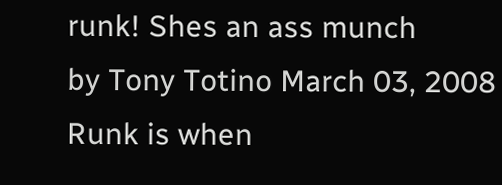runk! Shes an ass munch
by Tony Totino March 03, 2008
Runk is when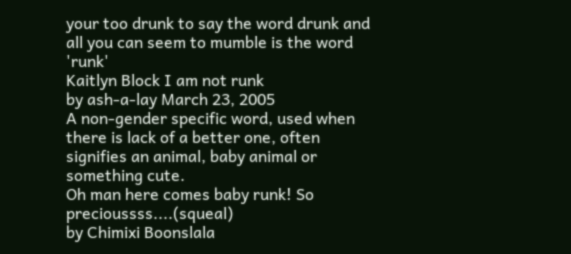your too drunk to say the word drunk and all you can seem to mumble is the word 'runk'
Kaitlyn Block I am not runk
by ash-a-lay March 23, 2005
A non-gender specific word, used when there is lack of a better one, often signifies an animal, baby animal or something cute.
Oh man here comes baby runk! So precioussss....(squeal)
by Chimixi Boonslala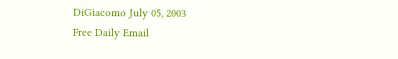DiGiacomo July 05, 2003
Free Daily Email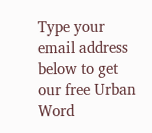Type your email address below to get our free Urban Word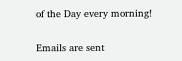of the Day every morning!

Emails are sent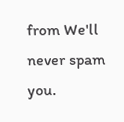from We'll never spam you.